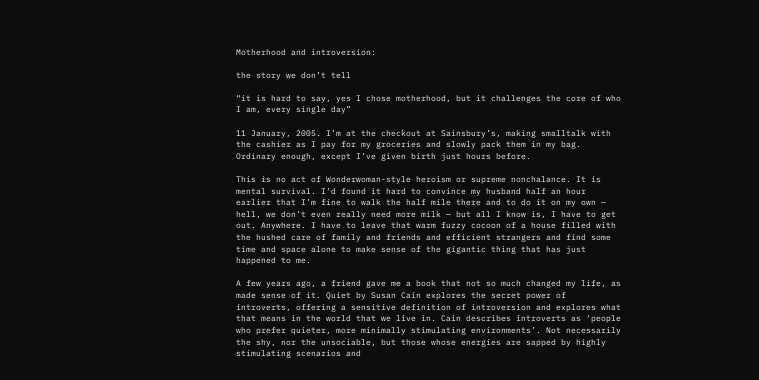Motherhood and introversion:

the story we don’t tell

“it is hard to say, yes I chose motherhood, but it challenges the core of who I am, every single day”

11 January, 2005. I’m at the checkout at Sainsbury’s, making smalltalk with the cashier as I pay for my groceries and slowly pack them in my bag. Ordinary enough, except I’ve given birth just hours before.

This is no act of Wonderwoman-style heroism or supreme nonchalance. It is mental survival. I’d found it hard to convince my husband half an hour earlier that I’m fine to walk the half mile there and to do it on my own — hell, we don’t even really need more milk — but all I know is, I have to get out. Anywhere. I have to leave that warm fuzzy cocoon of a house filled with the hushed care of family and friends and efficient strangers and find some time and space alone to make sense of the gigantic thing that has just happened to me.

A few years ago, a friend gave me a book that not so much changed my life, as made sense of it. Quiet by Susan Cain explores the secret power of introverts, offering a sensitive definition of introversion and explores what that means in the world that we live in. Cain describes introverts as ‘people who prefer quieter, more minimally stimulating environments’. Not necessarily the shy, nor the unsociable, but those whose energies are sapped by highly stimulating scenarios and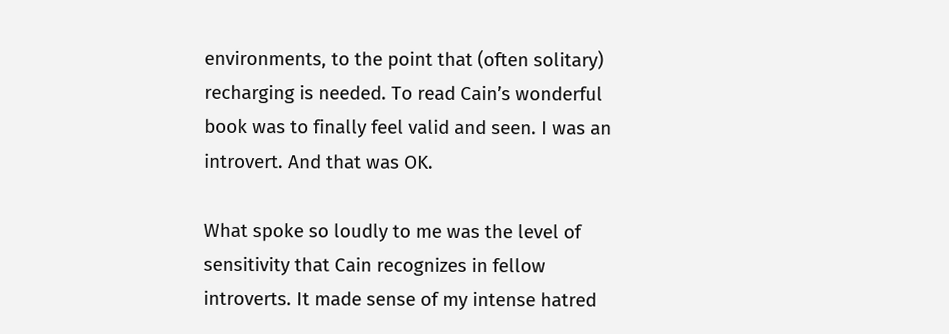environments, to the point that (often solitary) recharging is needed. To read Cain’s wonderful book was to finally feel valid and seen. I was an introvert. And that was OK.

What spoke so loudly to me was the level of sensitivity that Cain recognizes in fellow introverts. It made sense of my intense hatred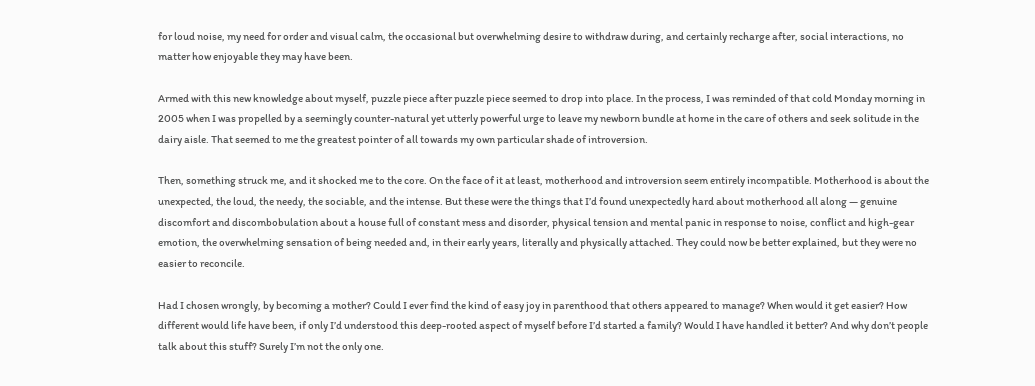for loud noise, my need for order and visual calm, the occasional but overwhelming desire to withdraw during, and certainly recharge after, social interactions, no matter how enjoyable they may have been.

Armed with this new knowledge about myself, puzzle piece after puzzle piece seemed to drop into place. In the process, I was reminded of that cold Monday morning in 2005 when I was propelled by a seemingly counter-natural yet utterly powerful urge to leave my newborn bundle at home in the care of others and seek solitude in the dairy aisle. That seemed to me the greatest pointer of all towards my own particular shade of introversion.

Then, something struck me, and it shocked me to the core. On the face of it at least, motherhood and introversion seem entirely incompatible. Motherhood is about the unexpected, the loud, the needy, the sociable, and the intense. But these were the things that I’d found unexpectedly hard about motherhood all along — genuine discomfort and discombobulation about a house full of constant mess and disorder, physical tension and mental panic in response to noise, conflict and high-gear emotion, the overwhelming sensation of being needed and, in their early years, literally and physically attached. They could now be better explained, but they were no easier to reconcile.

Had I chosen wrongly, by becoming a mother? Could I ever find the kind of easy joy in parenthood that others appeared to manage? When would it get easier? How different would life have been, if only I’d understood this deep-rooted aspect of myself before I’d started a family? Would I have handled it better? And why don’t people talk about this stuff? Surely I’m not the only one.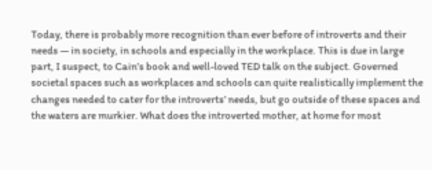Today, there is probably more recognition than ever before of introverts and their needs — in society, in schools and especially in the workplace. This is due in large part, I suspect, to Cain’s book and well-loved TED talk on the subject. Governed societal spaces such as workplaces and schools can quite realistically implement the changes needed to cater for the introverts’ needs, but go outside of these spaces and the waters are murkier. What does the introverted mother, at home for most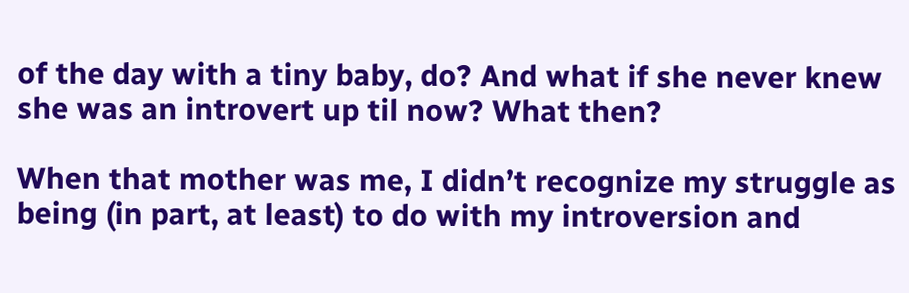of the day with a tiny baby, do? And what if she never knew she was an introvert up til now? What then?

When that mother was me, I didn’t recognize my struggle as being (in part, at least) to do with my introversion and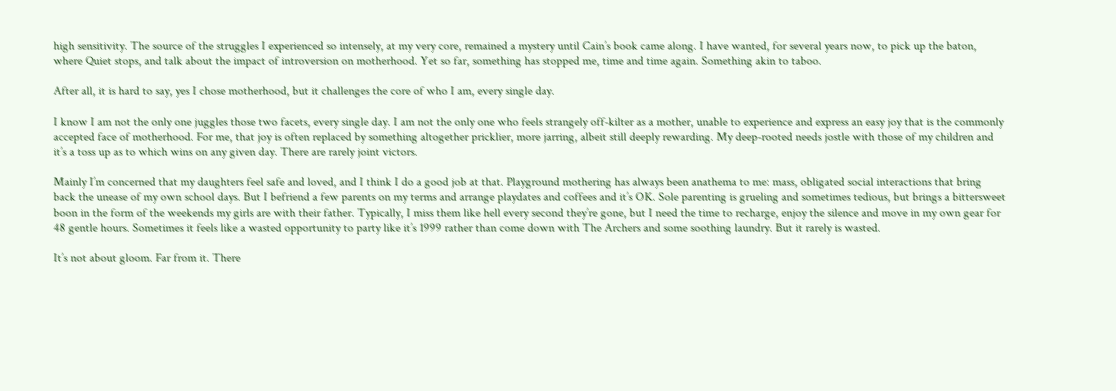high sensitivity. The source of the struggles I experienced so intensely, at my very core, remained a mystery until Cain’s book came along. I have wanted, for several years now, to pick up the baton, where Quiet stops, and talk about the impact of introversion on motherhood. Yet so far, something has stopped me, time and time again. Something akin to taboo.

After all, it is hard to say, yes I chose motherhood, but it challenges the core of who I am, every single day.

I know I am not the only one juggles those two facets, every single day. I am not the only one who feels strangely off-kilter as a mother, unable to experience and express an easy joy that is the commonly accepted face of motherhood. For me, that joy is often replaced by something altogether pricklier, more jarring, albeit still deeply rewarding. My deep-rooted needs jostle with those of my children and it’s a toss up as to which wins on any given day. There are rarely joint victors.

Mainly I’m concerned that my daughters feel safe and loved, and I think I do a good job at that. Playground mothering has always been anathema to me: mass, obligated social interactions that bring back the unease of my own school days. But I befriend a few parents on my terms and arrange playdates and coffees and it’s OK. Sole parenting is grueling and sometimes tedious, but brings a bittersweet boon in the form of the weekends my girls are with their father. Typically, I miss them like hell every second they’re gone, but I need the time to recharge, enjoy the silence and move in my own gear for 48 gentle hours. Sometimes it feels like a wasted opportunity to party like it’s 1999 rather than come down with The Archers and some soothing laundry. But it rarely is wasted.

It’s not about gloom. Far from it. There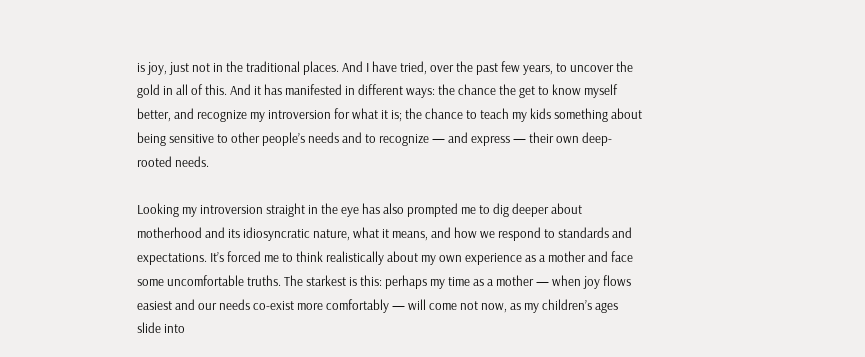is joy, just not in the traditional places. And I have tried, over the past few years, to uncover the gold in all of this. And it has manifested in different ways: the chance the get to know myself better, and recognize my introversion for what it is; the chance to teach my kids something about being sensitive to other people’s needs and to recognize — and express — their own deep-rooted needs.

Looking my introversion straight in the eye has also prompted me to dig deeper about motherhood and its idiosyncratic nature, what it means, and how we respond to standards and expectations. It’s forced me to think realistically about my own experience as a mother and face some uncomfortable truths. The starkest is this: perhaps my time as a mother — when joy flows easiest and our needs co-exist more comfortably — will come not now, as my children’s ages slide into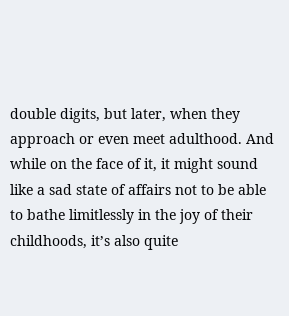double digits, but later, when they approach or even meet adulthood. And while on the face of it, it might sound like a sad state of affairs not to be able to bathe limitlessly in the joy of their childhoods, it’s also quite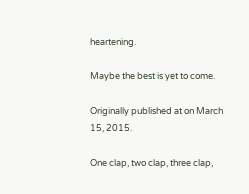heartening.

Maybe the best is yet to come.

Originally published at on March 15, 2015.

One clap, two clap, three clap,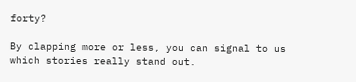forty?

By clapping more or less, you can signal to us which stories really stand out.